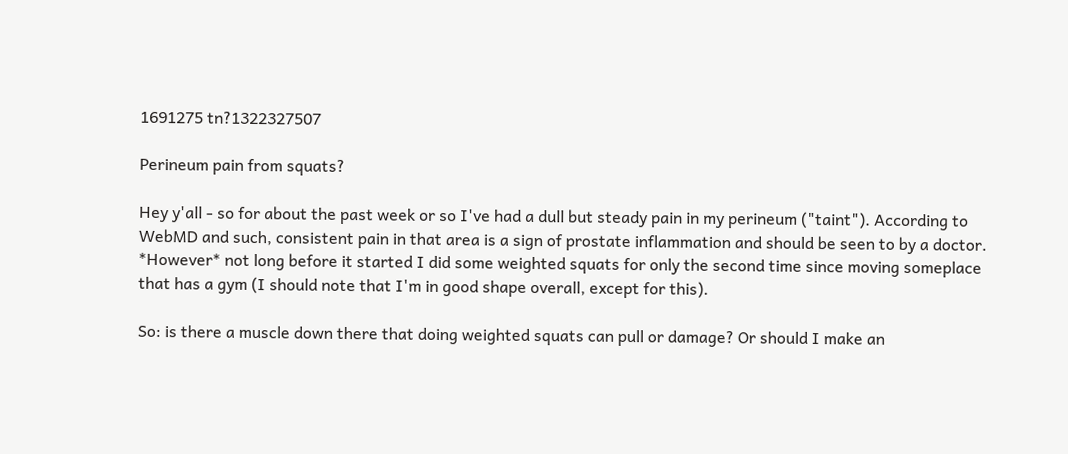1691275 tn?1322327507

Perineum pain from squats?

Hey y'all - so for about the past week or so I've had a dull but steady pain in my perineum ("taint"). According to WebMD and such, consistent pain in that area is a sign of prostate inflammation and should be seen to by a doctor. *However* not long before it started I did some weighted squats for only the second time since moving someplace that has a gym (I should note that I'm in good shape overall, except for this).

So: is there a muscle down there that doing weighted squats can pull or damage? Or should I make an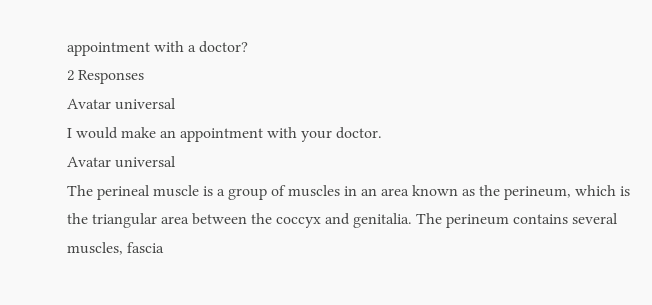appointment with a doctor?
2 Responses
Avatar universal
I would make an appointment with your doctor.
Avatar universal
The perineal muscle is a group of muscles in an area known as the perineum, which is the triangular area between the coccyx and genitalia. The perineum contains several muscles, fascia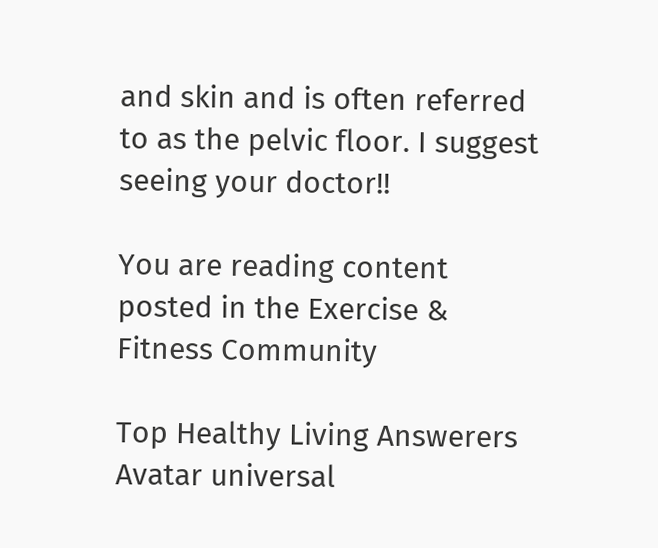and skin and is often referred to as the pelvic floor. I suggest seeing your doctor!!

You are reading content posted in the Exercise & Fitness Community

Top Healthy Living Answerers
Avatar universal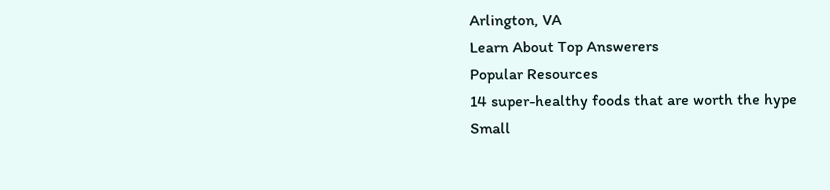Arlington, VA
Learn About Top Answerers
Popular Resources
14 super-healthy foods that are worth the hype
Small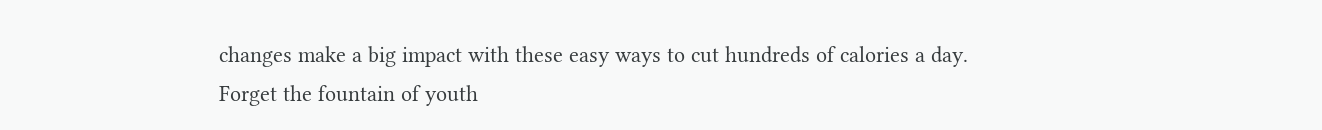changes make a big impact with these easy ways to cut hundreds of calories a day.
Forget the fountain of youth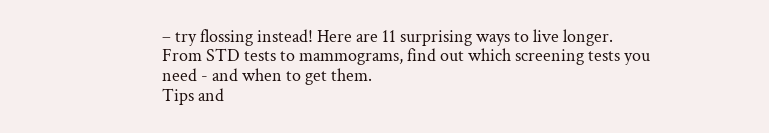– try flossing instead! Here are 11 surprising ways to live longer.
From STD tests to mammograms, find out which screening tests you need - and when to get them.
Tips and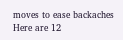moves to ease backaches
Here are 12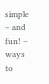simple – and fun! – ways to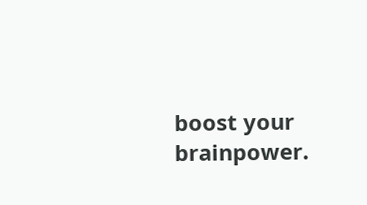boost your brainpower.